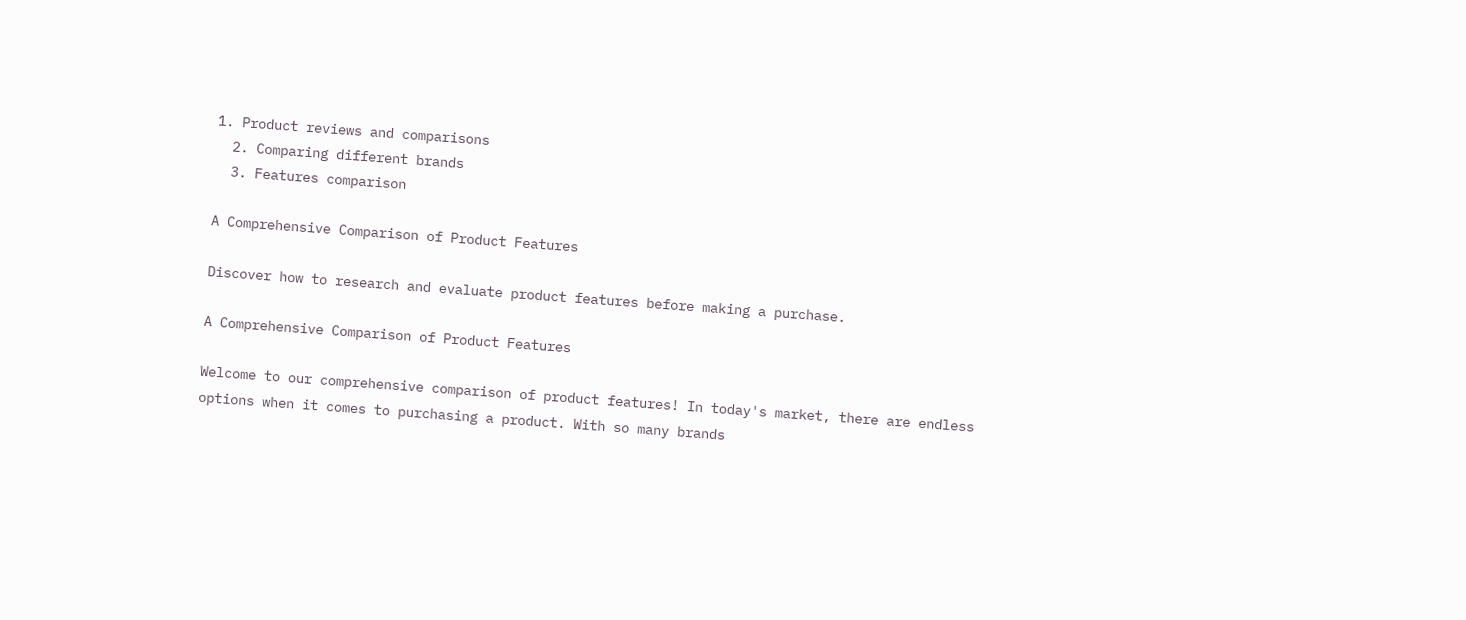1. Product reviews and comparisons
  2. Comparing different brands
  3. Features comparison

A Comprehensive Comparison of Product Features

Discover how to research and evaluate product features before making a purchase.

A Comprehensive Comparison of Product Features

Welcome to our comprehensive comparison of product features! In today's market, there are endless options when it comes to purchasing a product. With so many brands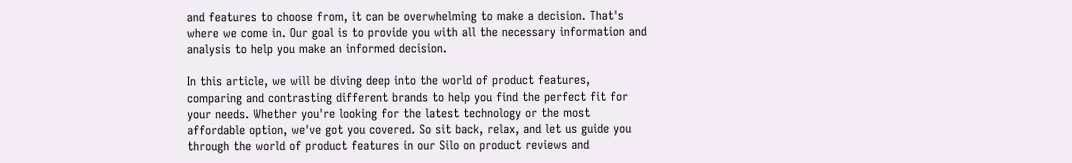and features to choose from, it can be overwhelming to make a decision. That's where we come in. Our goal is to provide you with all the necessary information and analysis to help you make an informed decision.

In this article, we will be diving deep into the world of product features, comparing and contrasting different brands to help you find the perfect fit for your needs. Whether you're looking for the latest technology or the most affordable option, we've got you covered. So sit back, relax, and let us guide you through the world of product features in our Silo on product reviews and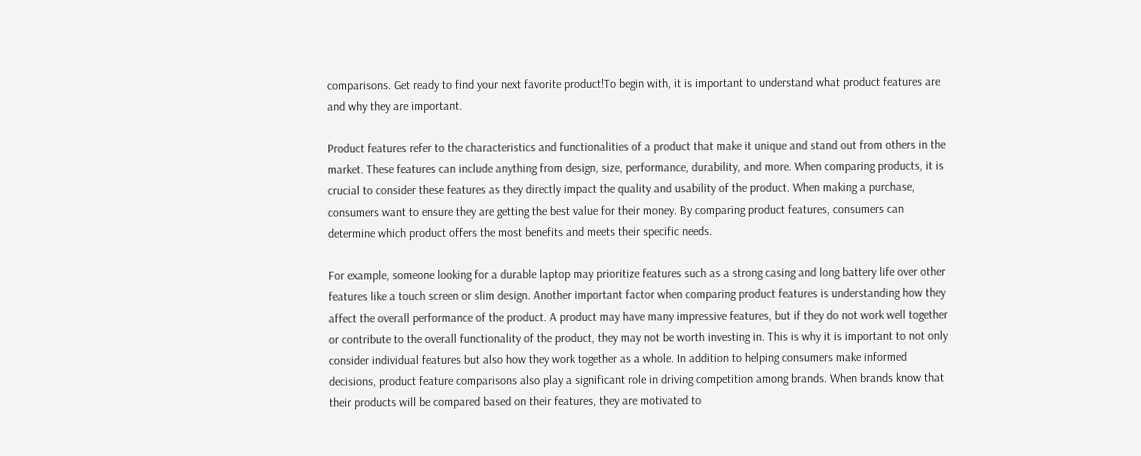comparisons. Get ready to find your next favorite product!To begin with, it is important to understand what product features are and why they are important.

Product features refer to the characteristics and functionalities of a product that make it unique and stand out from others in the market. These features can include anything from design, size, performance, durability, and more. When comparing products, it is crucial to consider these features as they directly impact the quality and usability of the product. When making a purchase, consumers want to ensure they are getting the best value for their money. By comparing product features, consumers can determine which product offers the most benefits and meets their specific needs.

For example, someone looking for a durable laptop may prioritize features such as a strong casing and long battery life over other features like a touch screen or slim design. Another important factor when comparing product features is understanding how they affect the overall performance of the product. A product may have many impressive features, but if they do not work well together or contribute to the overall functionality of the product, they may not be worth investing in. This is why it is important to not only consider individual features but also how they work together as a whole. In addition to helping consumers make informed decisions, product feature comparisons also play a significant role in driving competition among brands. When brands know that their products will be compared based on their features, they are motivated to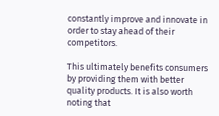constantly improve and innovate in order to stay ahead of their competitors.

This ultimately benefits consumers by providing them with better quality products. It is also worth noting that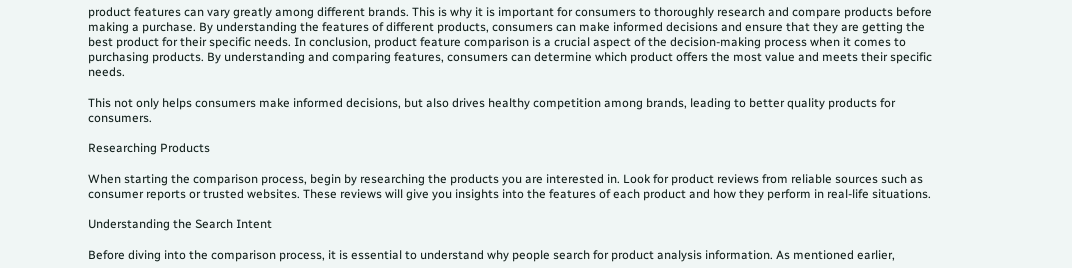product features can vary greatly among different brands. This is why it is important for consumers to thoroughly research and compare products before making a purchase. By understanding the features of different products, consumers can make informed decisions and ensure that they are getting the best product for their specific needs. In conclusion, product feature comparison is a crucial aspect of the decision-making process when it comes to purchasing products. By understanding and comparing features, consumers can determine which product offers the most value and meets their specific needs.

This not only helps consumers make informed decisions, but also drives healthy competition among brands, leading to better quality products for consumers.

Researching Products

When starting the comparison process, begin by researching the products you are interested in. Look for product reviews from reliable sources such as consumer reports or trusted websites. These reviews will give you insights into the features of each product and how they perform in real-life situations.

Understanding the Search Intent

Before diving into the comparison process, it is essential to understand why people search for product analysis information. As mentioned earlier,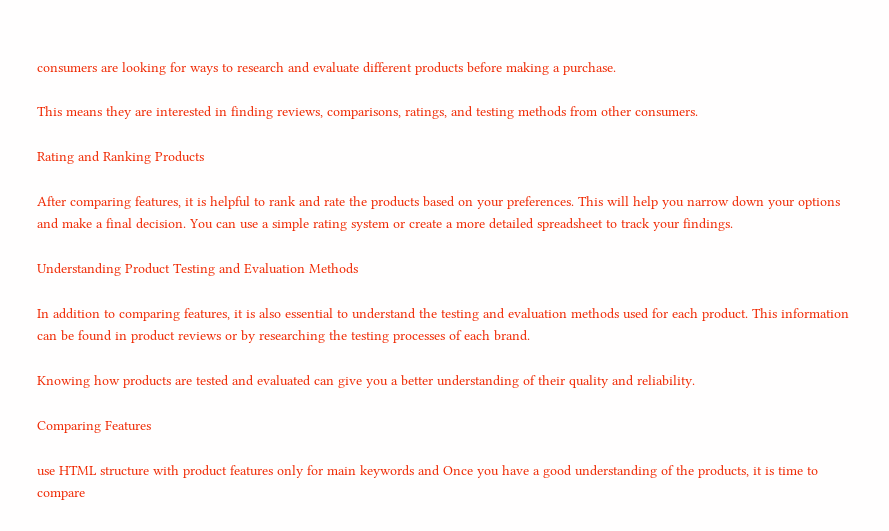consumers are looking for ways to research and evaluate different products before making a purchase.

This means they are interested in finding reviews, comparisons, ratings, and testing methods from other consumers.

Rating and Ranking Products

After comparing features, it is helpful to rank and rate the products based on your preferences. This will help you narrow down your options and make a final decision. You can use a simple rating system or create a more detailed spreadsheet to track your findings.

Understanding Product Testing and Evaluation Methods

In addition to comparing features, it is also essential to understand the testing and evaluation methods used for each product. This information can be found in product reviews or by researching the testing processes of each brand.

Knowing how products are tested and evaluated can give you a better understanding of their quality and reliability.

Comparing Features

use HTML structure with product features only for main keywords and Once you have a good understanding of the products, it is time to compare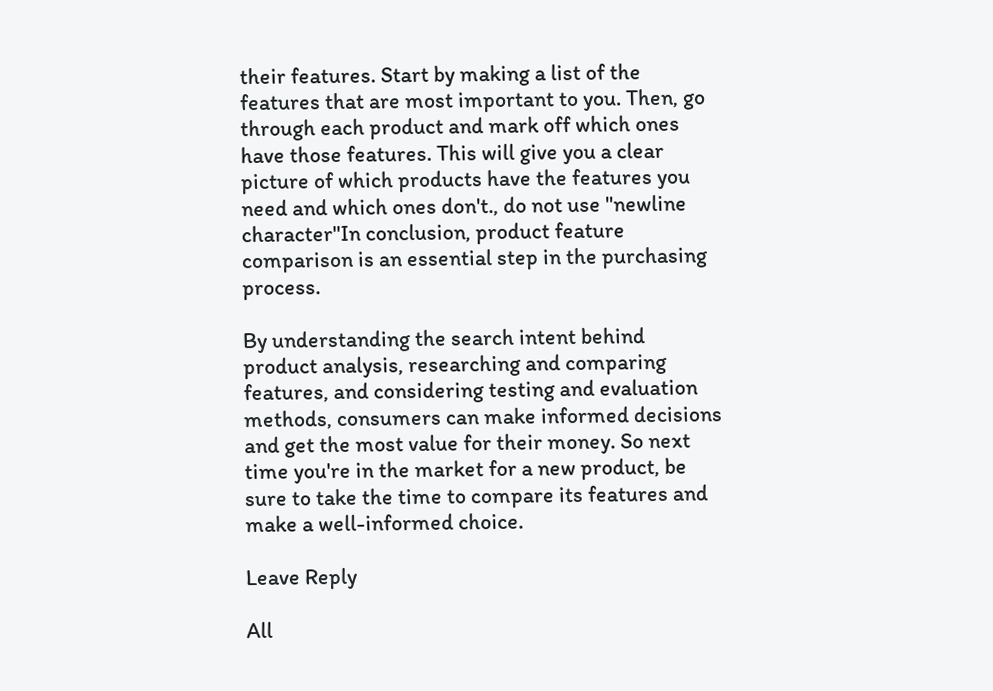their features. Start by making a list of the features that are most important to you. Then, go through each product and mark off which ones have those features. This will give you a clear picture of which products have the features you need and which ones don't., do not use "newline character"In conclusion, product feature comparison is an essential step in the purchasing process.

By understanding the search intent behind product analysis, researching and comparing features, and considering testing and evaluation methods, consumers can make informed decisions and get the most value for their money. So next time you're in the market for a new product, be sure to take the time to compare its features and make a well-informed choice.

Leave Reply

All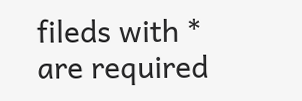fileds with * are required